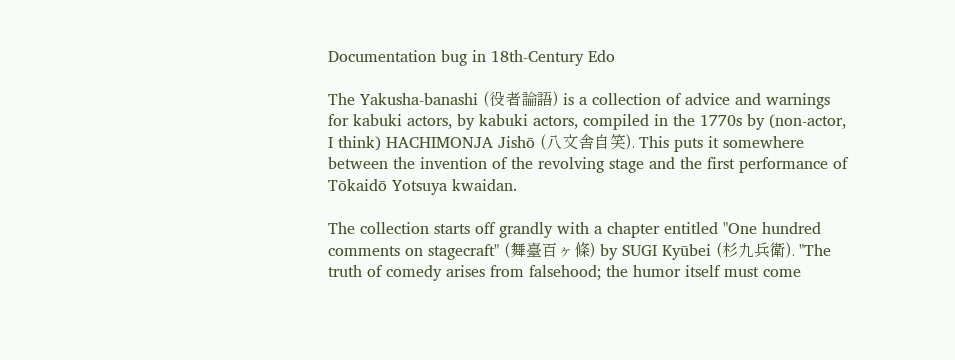Documentation bug in 18th-Century Edo

The Yakusha-banashi (役者論語) is a collection of advice and warnings for kabuki actors, by kabuki actors, compiled in the 1770s by (non-actor, I think) HACHIMONJA Jishō (八文舎自笑). This puts it somewhere between the invention of the revolving stage and the first performance of Tōkaidō Yotsuya kwaidan.

The collection starts off grandly with a chapter entitled "One hundred comments on stagecraft" (舞臺百ヶ條) by SUGI Kyūbei (杉九兵衛). "The truth of comedy arises from falsehood; the humor itself must come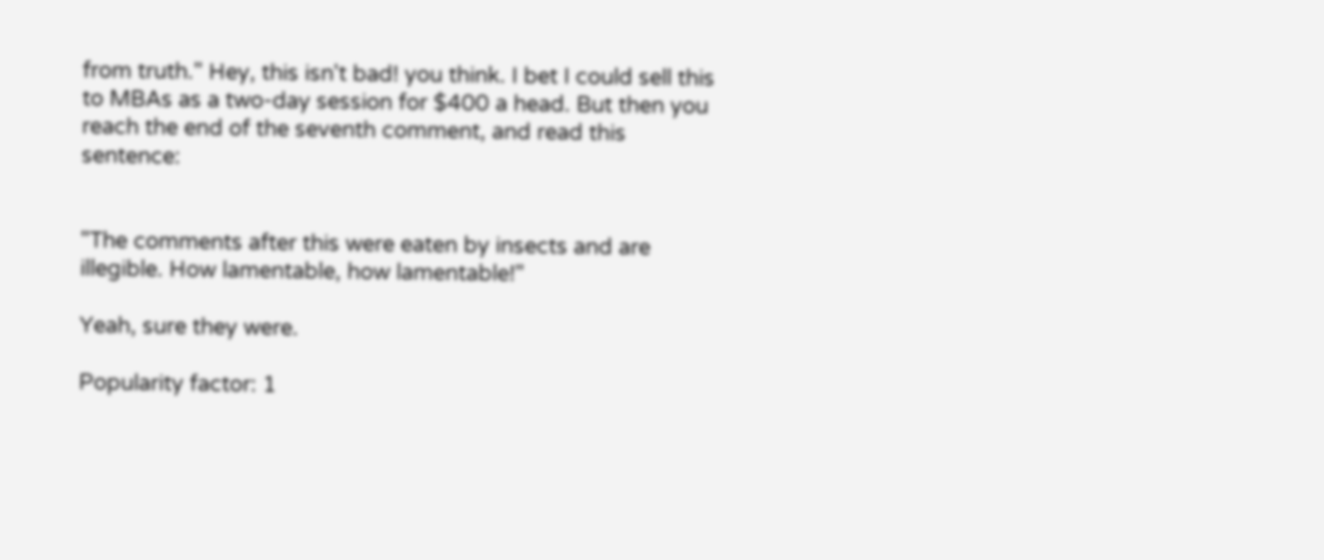from truth." Hey, this isn't bad! you think. I bet I could sell this to MBAs as a two-day session for $400 a head. But then you reach the end of the seventh comment, and read this sentence:


"The comments after this were eaten by insects and are illegible. How lamentable, how lamentable!"

Yeah, sure they were.

Popularity factor: 1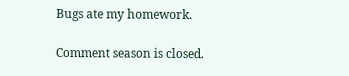Bugs ate my homework.

Comment season is closed.